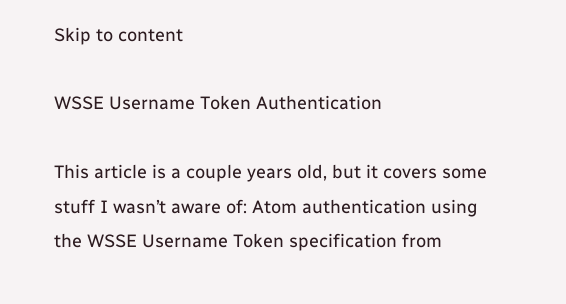Skip to content

WSSE Username Token Authentication

This article is a couple years old, but it covers some stuff I wasn’t aware of: Atom authentication using the WSSE Username Token specification from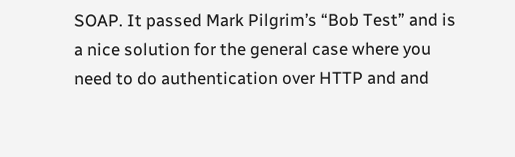SOAP. It passed Mark Pilgrim’s “Bob Test” and is a nice solution for the general case where you need to do authentication over HTTP and and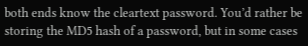both ends know the cleartext password. You’d rather be storing the MD5 hash of a password, but in some cases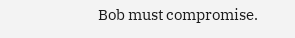Bob must compromise.